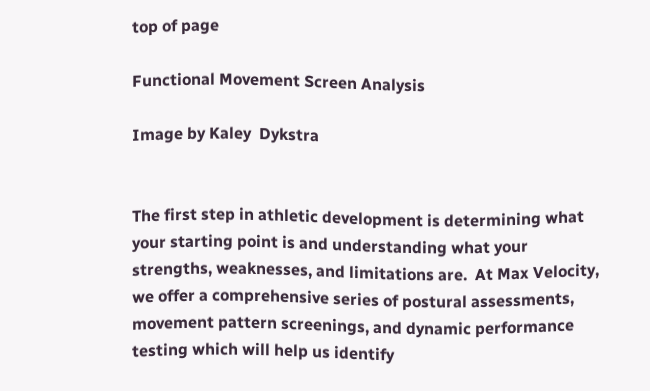top of page

Functional Movement Screen Analysis

Image by Kaley  Dykstra


The first step in athletic development is determining what your starting point is and understanding what your strengths, weaknesses, and limitations are.  At Max Velocity, we offer a comprehensive series of postural assessments, movement pattern screenings, and dynamic performance testing which will help us identify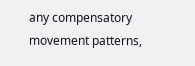any compensatory movement patterns,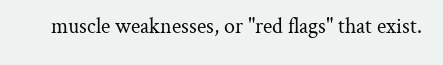muscle weaknesses, or "red flags" that exist.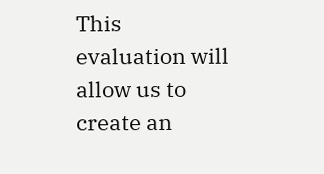This evaluation will allow us to create an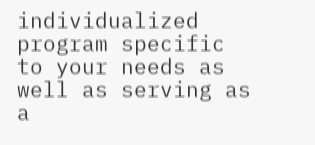individualized program specific to your needs as well as serving as a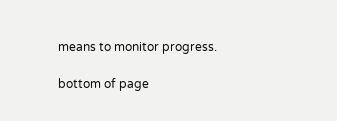means to monitor progress.

bottom of page